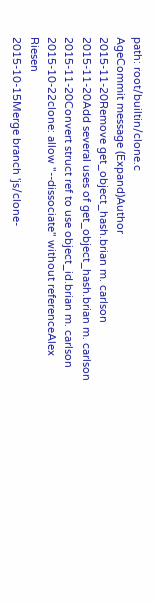path: root/builtin/clone.c
AgeCommit message (Expand)Author
2015-11-20Remove get_object_hash.brian m. carlson
2015-11-20Add several uses of get_object_hash.brian m. carlson
2015-11-20Convert struct ref to use object_id.brian m. carlson
2015-10-22clone: allow "--dissociate" without referenceAlex Riesen
2015-10-15Merge branch 'js/clone-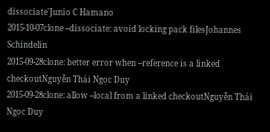dissociate'Junio C Hamano
2015-10-07clone --dissociate: avoid locking pack filesJohannes Schindelin
2015-09-28clone: better error when --reference is a linked checkoutNguyễn Thái Ngọc Duy
2015-09-28clone: allow --local from a linked checkoutNguyễn Thái Ngọc Duy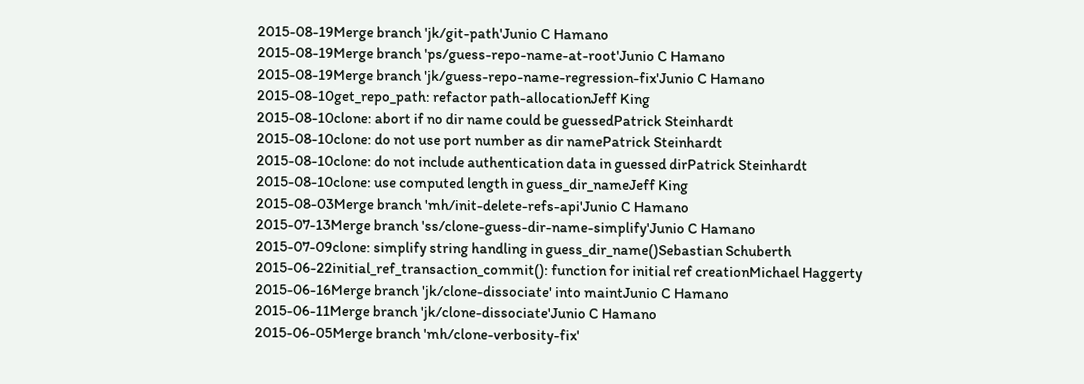2015-08-19Merge branch 'jk/git-path'Junio C Hamano
2015-08-19Merge branch 'ps/guess-repo-name-at-root'Junio C Hamano
2015-08-19Merge branch 'jk/guess-repo-name-regression-fix'Junio C Hamano
2015-08-10get_repo_path: refactor path-allocationJeff King
2015-08-10clone: abort if no dir name could be guessedPatrick Steinhardt
2015-08-10clone: do not use port number as dir namePatrick Steinhardt
2015-08-10clone: do not include authentication data in guessed dirPatrick Steinhardt
2015-08-10clone: use computed length in guess_dir_nameJeff King
2015-08-03Merge branch 'mh/init-delete-refs-api'Junio C Hamano
2015-07-13Merge branch 'ss/clone-guess-dir-name-simplify'Junio C Hamano
2015-07-09clone: simplify string handling in guess_dir_name()Sebastian Schuberth
2015-06-22initial_ref_transaction_commit(): function for initial ref creationMichael Haggerty
2015-06-16Merge branch 'jk/clone-dissociate' into maintJunio C Hamano
2015-06-11Merge branch 'jk/clone-dissociate'Junio C Hamano
2015-06-05Merge branch 'mh/clone-verbosity-fix'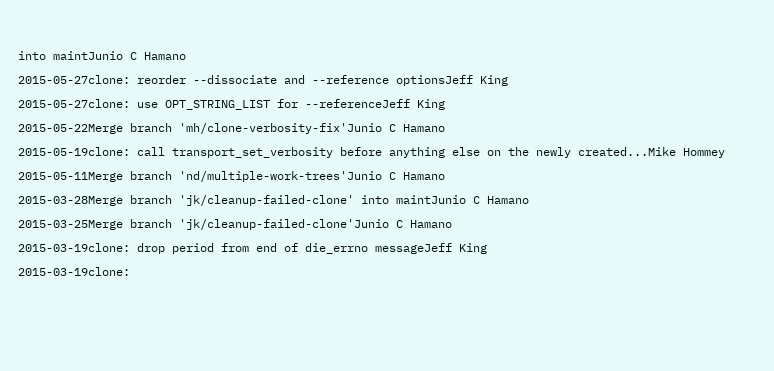into maintJunio C Hamano
2015-05-27clone: reorder --dissociate and --reference optionsJeff King
2015-05-27clone: use OPT_STRING_LIST for --referenceJeff King
2015-05-22Merge branch 'mh/clone-verbosity-fix'Junio C Hamano
2015-05-19clone: call transport_set_verbosity before anything else on the newly created...Mike Hommey
2015-05-11Merge branch 'nd/multiple-work-trees'Junio C Hamano
2015-03-28Merge branch 'jk/cleanup-failed-clone' into maintJunio C Hamano
2015-03-25Merge branch 'jk/cleanup-failed-clone'Junio C Hamano
2015-03-19clone: drop period from end of die_errno messageJeff King
2015-03-19clone: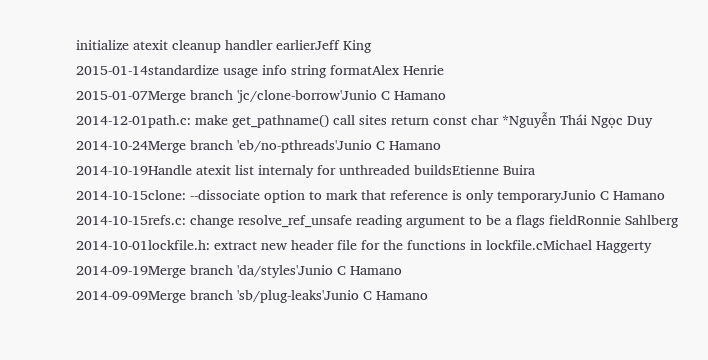initialize atexit cleanup handler earlierJeff King
2015-01-14standardize usage info string formatAlex Henrie
2015-01-07Merge branch 'jc/clone-borrow'Junio C Hamano
2014-12-01path.c: make get_pathname() call sites return const char *Nguyễn Thái Ngọc Duy
2014-10-24Merge branch 'eb/no-pthreads'Junio C Hamano
2014-10-19Handle atexit list internaly for unthreaded buildsEtienne Buira
2014-10-15clone: --dissociate option to mark that reference is only temporaryJunio C Hamano
2014-10-15refs.c: change resolve_ref_unsafe reading argument to be a flags fieldRonnie Sahlberg
2014-10-01lockfile.h: extract new header file for the functions in lockfile.cMichael Haggerty
2014-09-19Merge branch 'da/styles'Junio C Hamano
2014-09-09Merge branch 'sb/plug-leaks'Junio C Hamano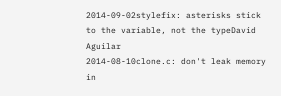2014-09-02stylefix: asterisks stick to the variable, not the typeDavid Aguilar
2014-08-10clone.c: don't leak memory in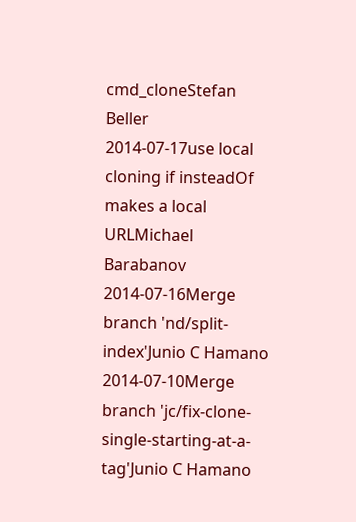cmd_cloneStefan Beller
2014-07-17use local cloning if insteadOf makes a local URLMichael Barabanov
2014-07-16Merge branch 'nd/split-index'Junio C Hamano
2014-07-10Merge branch 'jc/fix-clone-single-starting-at-a-tag'Junio C Hamano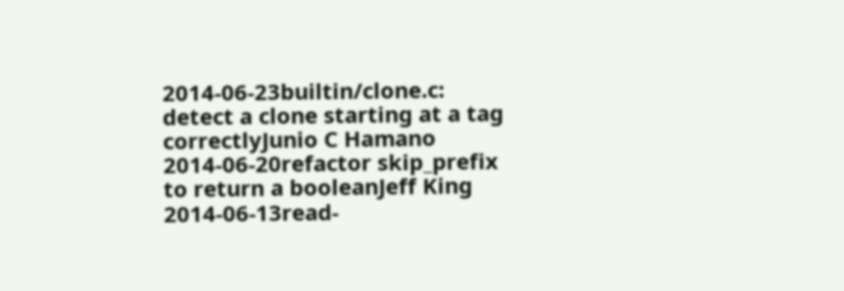2014-06-23builtin/clone.c: detect a clone starting at a tag correctlyJunio C Hamano
2014-06-20refactor skip_prefix to return a booleanJeff King
2014-06-13read-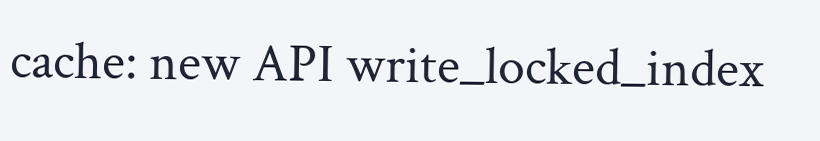cache: new API write_locked_index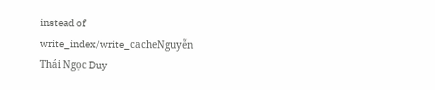instead of write_index/write_cacheNguyễn Thái Ngọc Duy